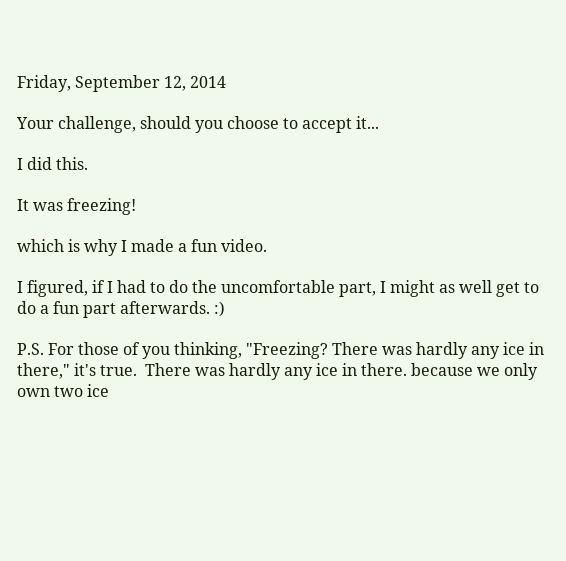Friday, September 12, 2014

Your challenge, should you choose to accept it...

I did this.

It was freezing!

which is why I made a fun video.

I figured, if I had to do the uncomfortable part, I might as well get to do a fun part afterwards. :)

P.S. For those of you thinking, "Freezing? There was hardly any ice in there," it's true.  There was hardly any ice in there. because we only own two ice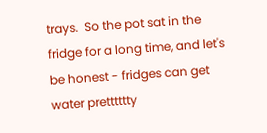trays.  So the pot sat in the fridge for a long time, and let's be honest - fridges can get water pretttttty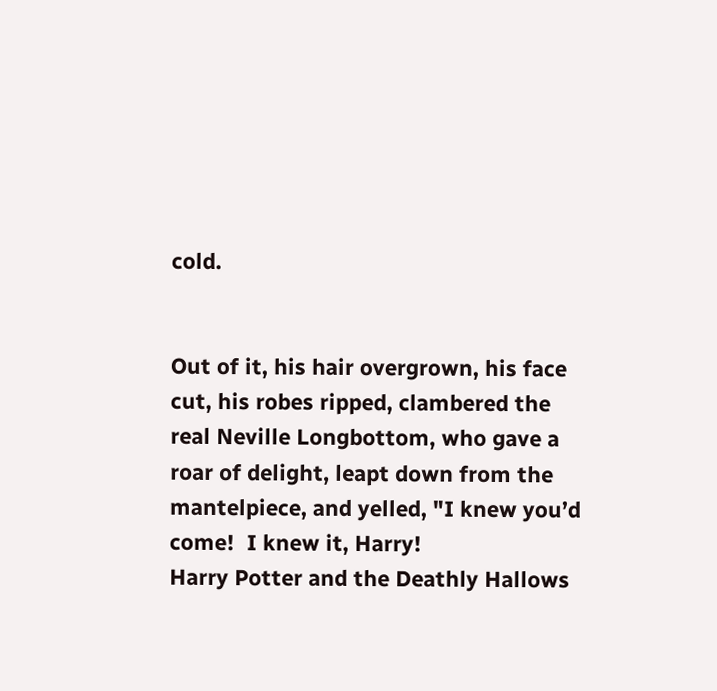cold.


Out of it, his hair overgrown, his face cut, his robes ripped, clambered the real Neville Longbottom, who gave a roar of delight, leapt down from the mantelpiece, and yelled, "I knew you’d come!  I knew it, Harry!
Harry Potter and the Deathly Hallows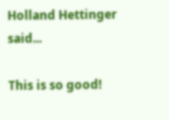Holland Hettinger said...

This is so good!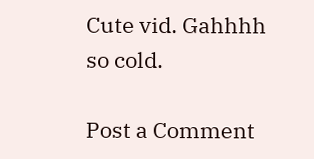Cute vid. Gahhhh so cold.

Post a Comment